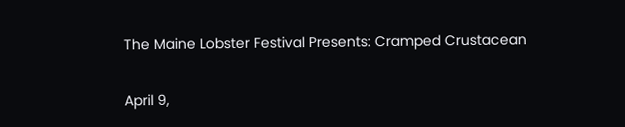The Maine Lobster Festival Presents: Cramped Crustacean

April 9,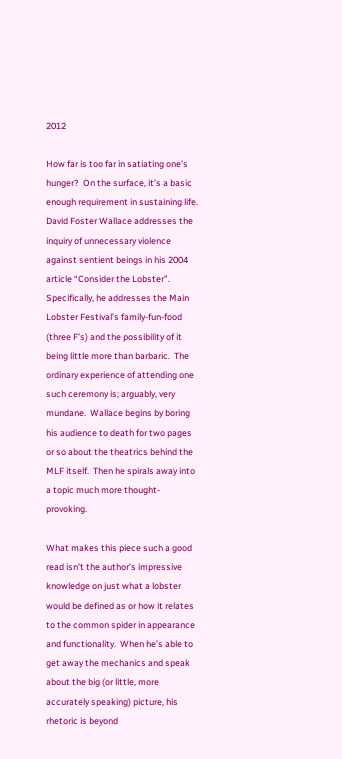2012

How far is too far in satiating one’s hunger?  On the surface, it’s a basic enough requirement in sustaining life.  David Foster Wallace addresses the inquiry of unnecessary violence against sentient beings in his 2004 article “Consider the Lobster”.  Specifically, he addresses the Main Lobster Festival’s family-fun-food (three F’s) and the possibility of it being little more than barbaric.  The ordinary experience of attending one such ceremony is; arguably, very mundane.  Wallace begins by boring his audience to death for two pages or so about the theatrics behind the MLF itself.  Then he spirals away into a topic much more thought-provoking.

What makes this piece such a good read isn’t the author’s impressive knowledge on just what a lobster would be defined as or how it relates to the common spider in appearance and functionality.  When he’s able to get away the mechanics and speak about the big (or little, more accurately speaking) picture, his rhetoric is beyond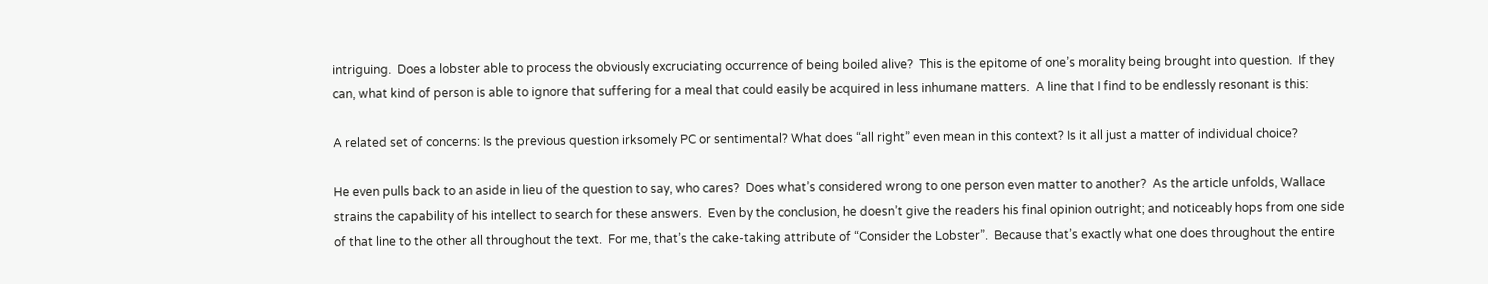intriguing.  Does a lobster able to process the obviously excruciating occurrence of being boiled alive?  This is the epitome of one’s morality being brought into question.  If they can, what kind of person is able to ignore that suffering for a meal that could easily be acquired in less inhumane matters.  A line that I find to be endlessly resonant is this:

A related set of concerns: Is the previous question irksomely PC or sentimental? What does “all right” even mean in this context? Is it all just a matter of individual choice?

He even pulls back to an aside in lieu of the question to say, who cares?  Does what’s considered wrong to one person even matter to another?  As the article unfolds, Wallace strains the capability of his intellect to search for these answers.  Even by the conclusion, he doesn’t give the readers his final opinion outright; and noticeably hops from one side of that line to the other all throughout the text.  For me, that’s the cake-taking attribute of “Consider the Lobster”.  Because that’s exactly what one does throughout the entire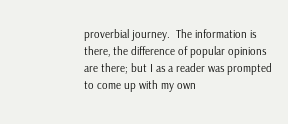proverbial journey.  The information is there, the difference of popular opinions are there; but I as a reader was prompted to come up with my own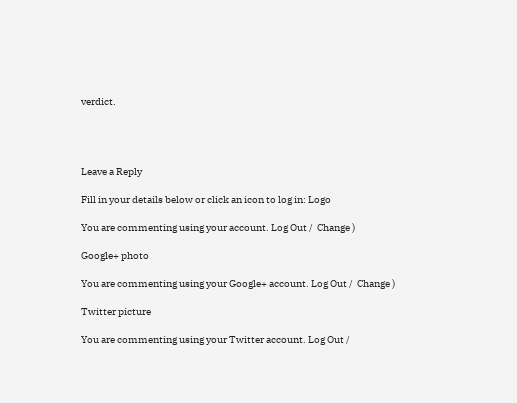verdict.




Leave a Reply

Fill in your details below or click an icon to log in: Logo

You are commenting using your account. Log Out /  Change )

Google+ photo

You are commenting using your Google+ account. Log Out /  Change )

Twitter picture

You are commenting using your Twitter account. Log Out /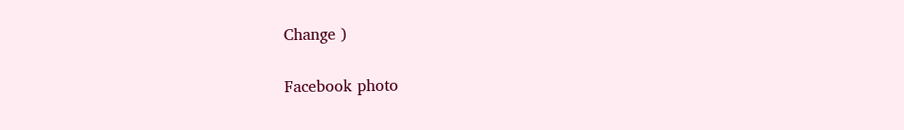Change )

Facebook photo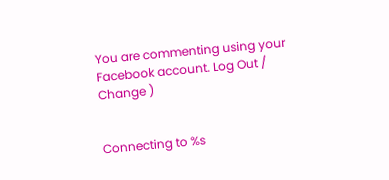You are commenting using your Facebook account. Log Out /  Change )


Connecting to %s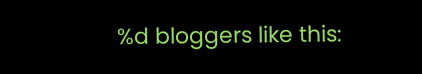%d bloggers like this: